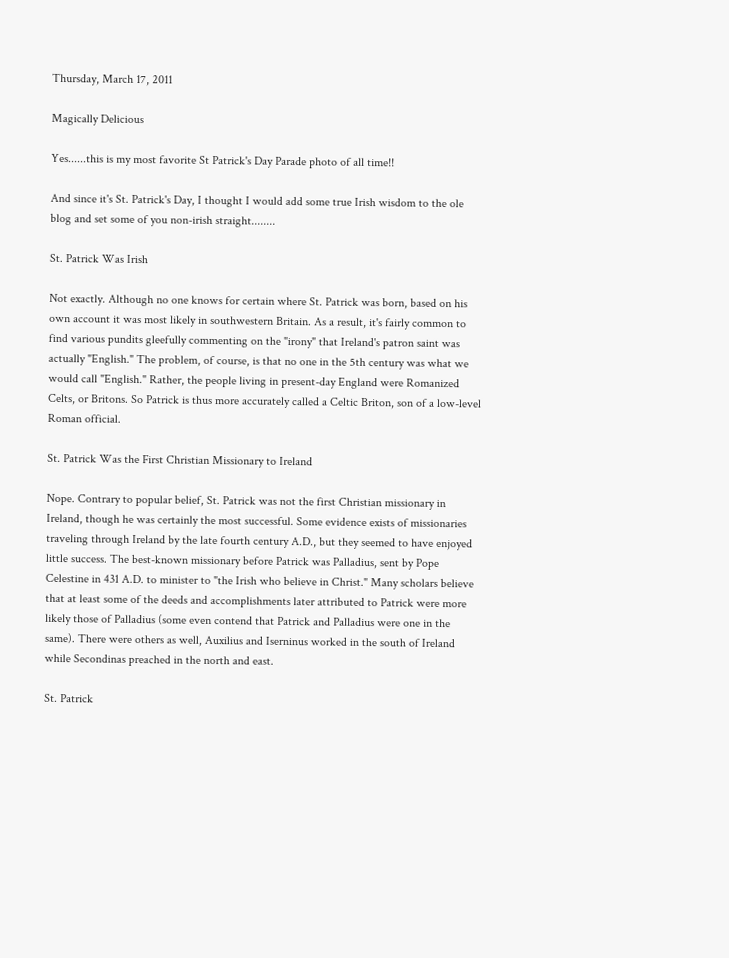Thursday, March 17, 2011

Magically Delicious

Yes......this is my most favorite St Patrick's Day Parade photo of all time!!

And since it's St. Patrick's Day, I thought I would add some true Irish wisdom to the ole blog and set some of you non-irish straight........

St. Patrick Was Irish

Not exactly. Although no one knows for certain where St. Patrick was born, based on his own account it was most likely in southwestern Britain. As a result, it's fairly common to find various pundits gleefully commenting on the "irony" that Ireland's patron saint was actually "English." The problem, of course, is that no one in the 5th century was what we would call "English." Rather, the people living in present-day England were Romanized Celts, or Britons. So Patrick is thus more accurately called a Celtic Briton, son of a low-level Roman official.

St. Patrick Was the First Christian Missionary to Ireland

Nope. Contrary to popular belief, St. Patrick was not the first Christian missionary in Ireland, though he was certainly the most successful. Some evidence exists of missionaries traveling through Ireland by the late fourth century A.D., but they seemed to have enjoyed little success. The best-known missionary before Patrick was Palladius, sent by Pope Celestine in 431 A.D. to minister to "the Irish who believe in Christ." Many scholars believe that at least some of the deeds and accomplishments later attributed to Patrick were more likely those of Palladius (some even contend that Patrick and Palladius were one in the same). There were others as well, Auxilius and Iserninus worked in the south of Ireland while Secondinas preached in the north and east.

St. Patrick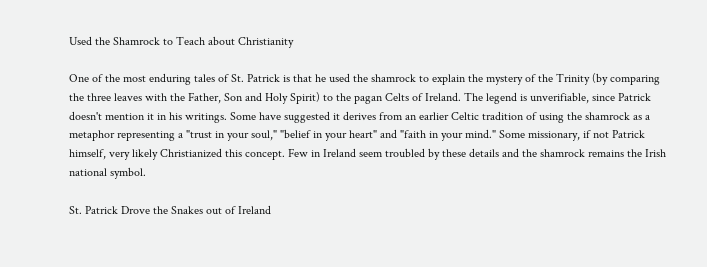Used the Shamrock to Teach about Christianity

One of the most enduring tales of St. Patrick is that he used the shamrock to explain the mystery of the Trinity (by comparing the three leaves with the Father, Son and Holy Spirit) to the pagan Celts of Ireland. The legend is unverifiable, since Patrick doesn't mention it in his writings. Some have suggested it derives from an earlier Celtic tradition of using the shamrock as a metaphor representing a "trust in your soul," "belief in your heart" and "faith in your mind." Some missionary, if not Patrick himself, very likely Christianized this concept. Few in Ireland seem troubled by these details and the shamrock remains the Irish national symbol.

St. Patrick Drove the Snakes out of Ireland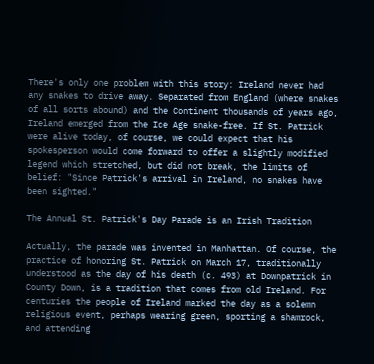There's only one problem with this story: Ireland never had any snakes to drive away. Separated from England (where snakes of all sorts abound) and the Continent thousands of years ago, Ireland emerged from the Ice Age snake-free. If St. Patrick were alive today, of course, we could expect that his spokesperson would come forward to offer a slightly modified legend which stretched, but did not break, the limits of belief: "Since Patrick's arrival in Ireland, no snakes have been sighted."

The Annual St. Patrick's Day Parade is an Irish Tradition

Actually, the parade was invented in Manhattan. Of course, the practice of honoring St. Patrick on March 17, traditionally understood as the day of his death (c. 493) at Downpatrick in County Down, is a tradition that comes from old Ireland. For centuries the people of Ireland marked the day as a solemn religious event, perhaps wearing green, sporting a shamrock, and attending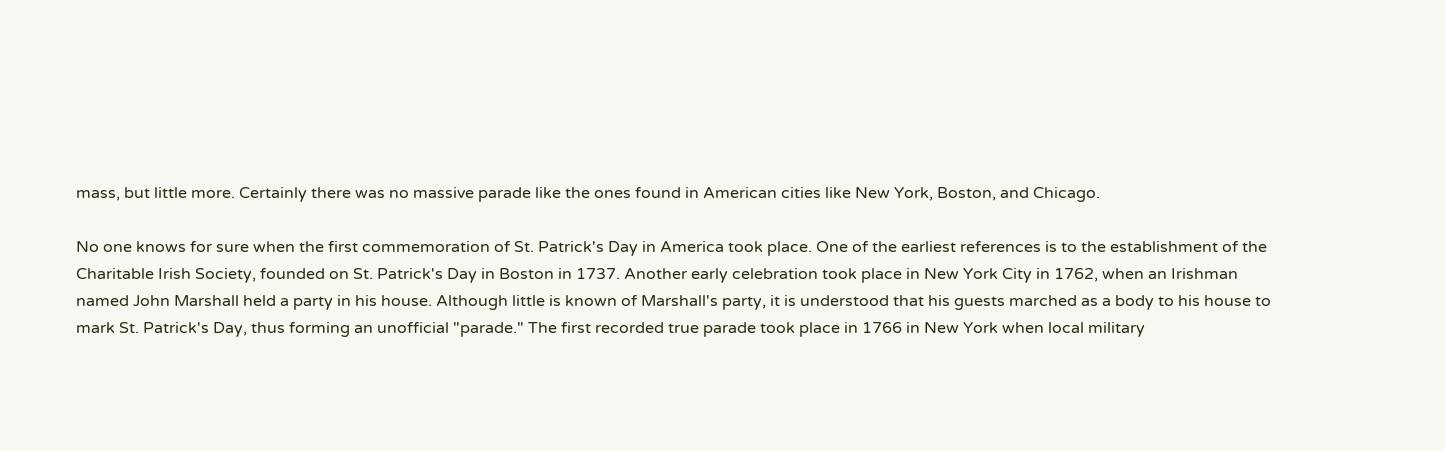mass, but little more. Certainly there was no massive parade like the ones found in American cities like New York, Boston, and Chicago.

No one knows for sure when the first commemoration of St. Patrick's Day in America took place. One of the earliest references is to the establishment of the Charitable Irish Society, founded on St. Patrick's Day in Boston in 1737. Another early celebration took place in New York City in 1762, when an Irishman named John Marshall held a party in his house. Although little is known of Marshall's party, it is understood that his guests marched as a body to his house to mark St. Patrick's Day, thus forming an unofficial "parade." The first recorded true parade took place in 1766 in New York when local military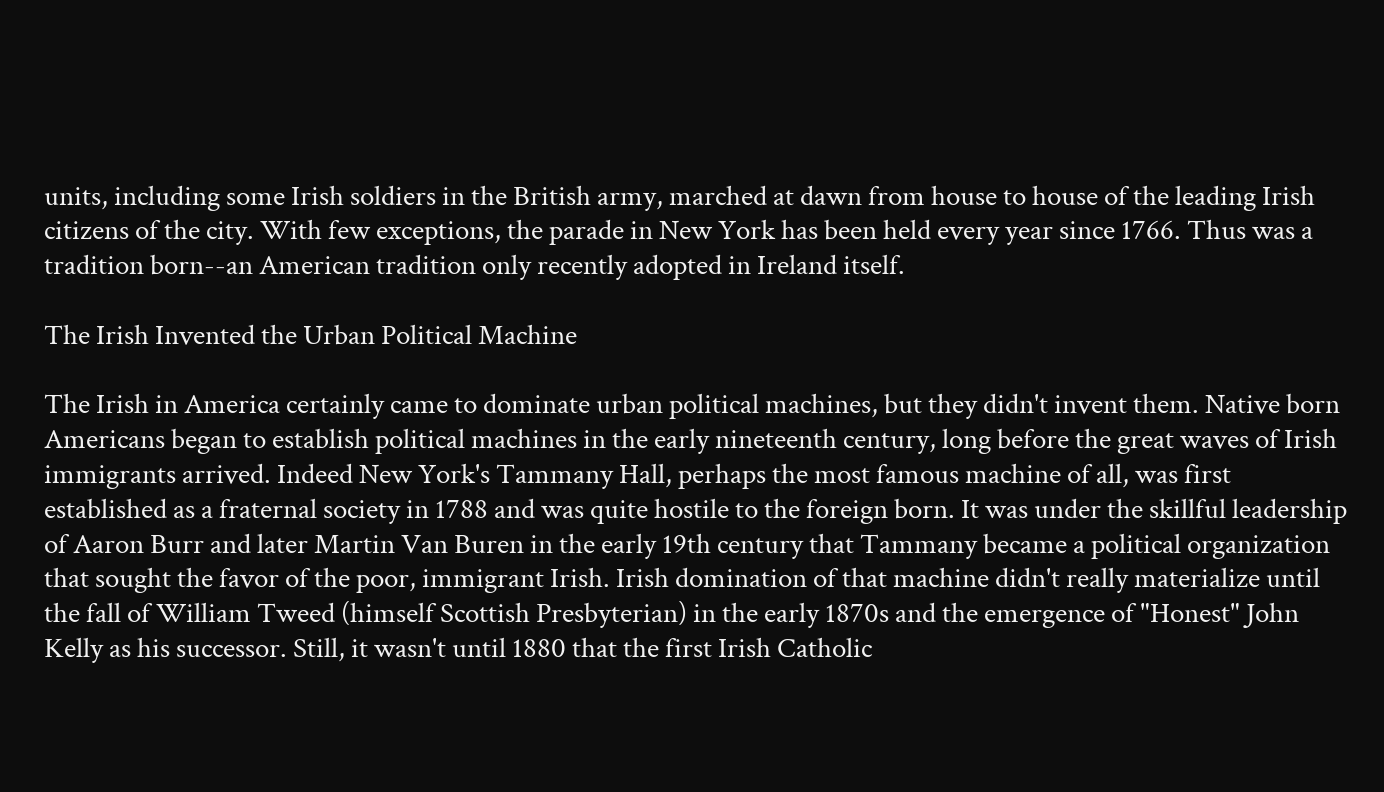units, including some Irish soldiers in the British army, marched at dawn from house to house of the leading Irish citizens of the city. With few exceptions, the parade in New York has been held every year since 1766. Thus was a tradition born--an American tradition only recently adopted in Ireland itself.

The Irish Invented the Urban Political Machine

The Irish in America certainly came to dominate urban political machines, but they didn't invent them. Native born Americans began to establish political machines in the early nineteenth century, long before the great waves of Irish immigrants arrived. Indeed New York's Tammany Hall, perhaps the most famous machine of all, was first established as a fraternal society in 1788 and was quite hostile to the foreign born. It was under the skillful leadership of Aaron Burr and later Martin Van Buren in the early 19th century that Tammany became a political organization that sought the favor of the poor, immigrant Irish. Irish domination of that machine didn't really materialize until the fall of William Tweed (himself Scottish Presbyterian) in the early 1870s and the emergence of "Honest" John Kelly as his successor. Still, it wasn't until 1880 that the first Irish Catholic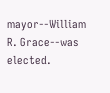mayor--William R. Grace--was elected.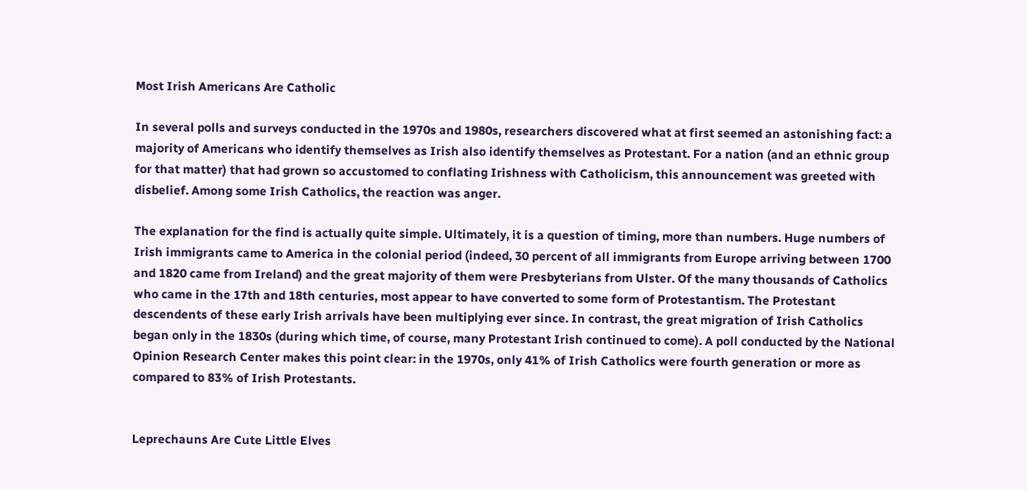Most Irish Americans Are Catholic

In several polls and surveys conducted in the 1970s and 1980s, researchers discovered what at first seemed an astonishing fact: a majority of Americans who identify themselves as Irish also identify themselves as Protestant. For a nation (and an ethnic group for that matter) that had grown so accustomed to conflating Irishness with Catholicism, this announcement was greeted with disbelief. Among some Irish Catholics, the reaction was anger.

The explanation for the find is actually quite simple. Ultimately, it is a question of timing, more than numbers. Huge numbers of Irish immigrants came to America in the colonial period (indeed, 30 percent of all immigrants from Europe arriving between 1700 and 1820 came from Ireland) and the great majority of them were Presbyterians from Ulster. Of the many thousands of Catholics who came in the 17th and 18th centuries, most appear to have converted to some form of Protestantism. The Protestant descendents of these early Irish arrivals have been multiplying ever since. In contrast, the great migration of Irish Catholics began only in the 1830s (during which time, of course, many Protestant Irish continued to come). A poll conducted by the National Opinion Research Center makes this point clear: in the 1970s, only 41% of Irish Catholics were fourth generation or more as compared to 83% of Irish Protestants.


Leprechauns Are Cute Little Elves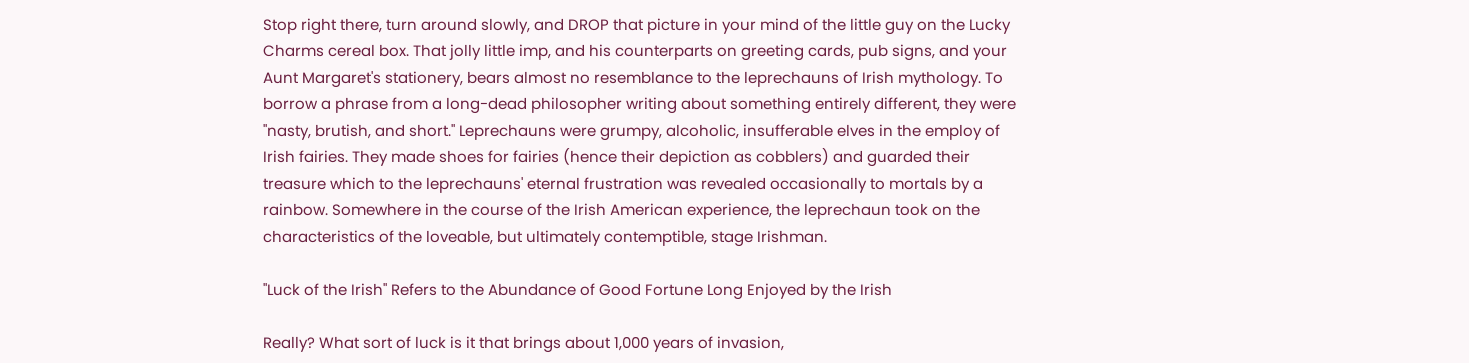Stop right there, turn around slowly, and DROP that picture in your mind of the little guy on the Lucky Charms cereal box. That jolly little imp, and his counterparts on greeting cards, pub signs, and your Aunt Margaret's stationery, bears almost no resemblance to the leprechauns of Irish mythology. To borrow a phrase from a long-dead philosopher writing about something entirely different, they were "nasty, brutish, and short." Leprechauns were grumpy, alcoholic, insufferable elves in the employ of Irish fairies. They made shoes for fairies (hence their depiction as cobblers) and guarded their treasure which to the leprechauns' eternal frustration was revealed occasionally to mortals by a rainbow. Somewhere in the course of the Irish American experience, the leprechaun took on the characteristics of the loveable, but ultimately contemptible, stage Irishman.

"Luck of the Irish" Refers to the Abundance of Good Fortune Long Enjoyed by the Irish

Really? What sort of luck is it that brings about 1,000 years of invasion,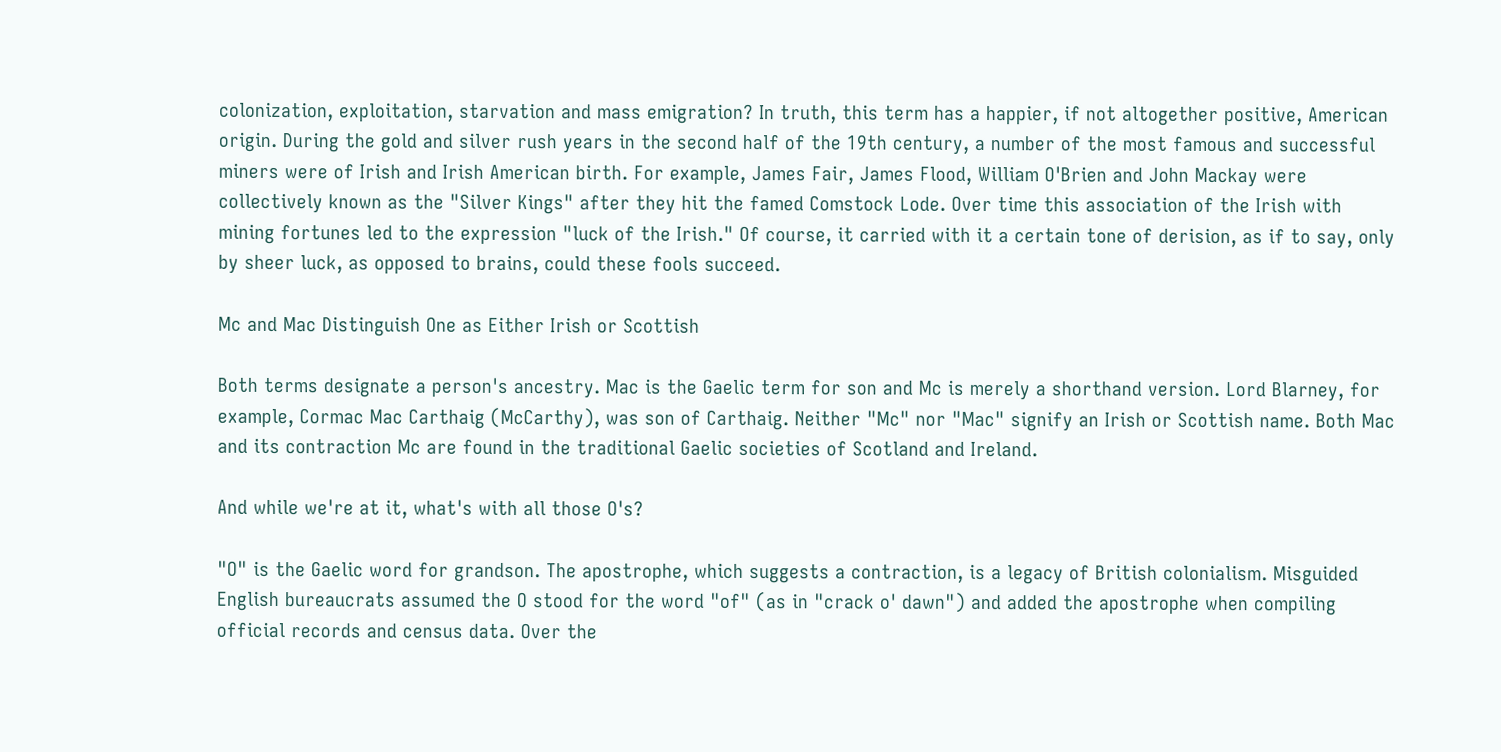colonization, exploitation, starvation and mass emigration? In truth, this term has a happier, if not altogether positive, American origin. During the gold and silver rush years in the second half of the 19th century, a number of the most famous and successful miners were of Irish and Irish American birth. For example, James Fair, James Flood, William O'Brien and John Mackay were collectively known as the "Silver Kings" after they hit the famed Comstock Lode. Over time this association of the Irish with mining fortunes led to the expression "luck of the Irish." Of course, it carried with it a certain tone of derision, as if to say, only by sheer luck, as opposed to brains, could these fools succeed.

Mc and Mac Distinguish One as Either Irish or Scottish

Both terms designate a person's ancestry. Mac is the Gaelic term for son and Mc is merely a shorthand version. Lord Blarney, for example, Cormac Mac Carthaig (McCarthy), was son of Carthaig. Neither "Mc" nor "Mac" signify an Irish or Scottish name. Both Mac and its contraction Mc are found in the traditional Gaelic societies of Scotland and Ireland.

And while we're at it, what's with all those O's?

"O" is the Gaelic word for grandson. The apostrophe, which suggests a contraction, is a legacy of British colonialism. Misguided English bureaucrats assumed the O stood for the word "of" (as in "crack o' dawn") and added the apostrophe when compiling official records and census data. Over the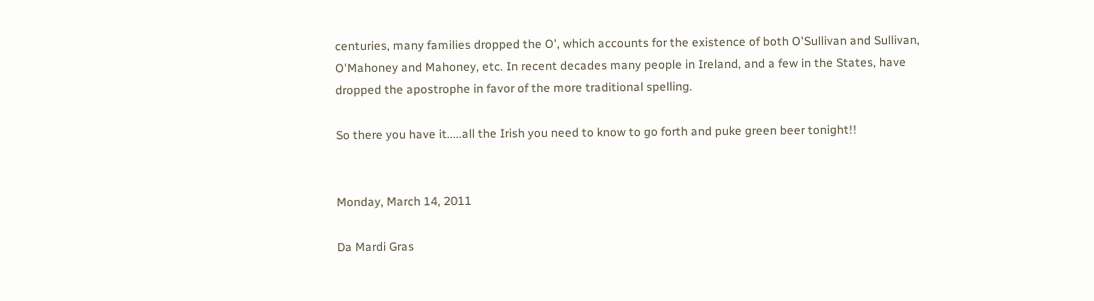centuries, many families dropped the O', which accounts for the existence of both O'Sullivan and Sullivan, O'Mahoney and Mahoney, etc. In recent decades many people in Ireland, and a few in the States, have dropped the apostrophe in favor of the more traditional spelling.

So there you have it.....all the Irish you need to know to go forth and puke green beer tonight!!


Monday, March 14, 2011

Da Mardi Gras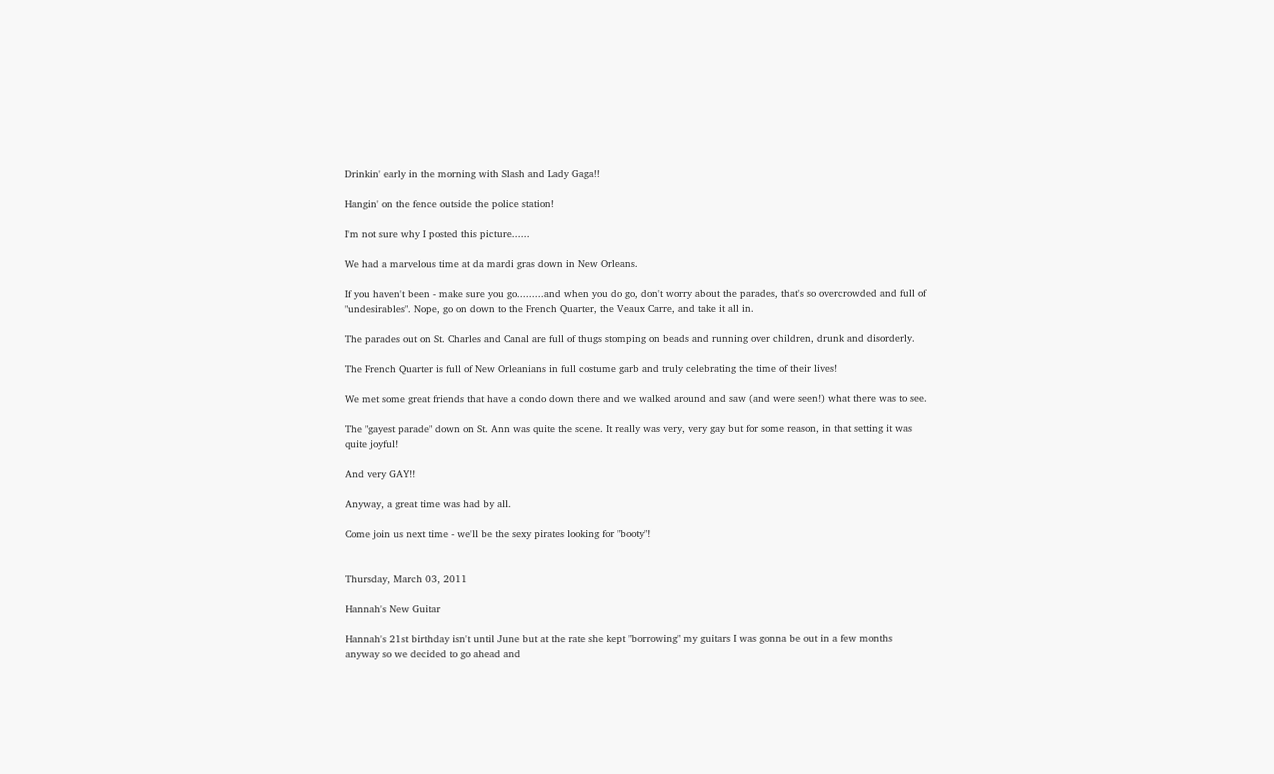Drinkin' early in the morning with Slash and Lady Gaga!!

Hangin' on the fence outside the police station!

I'm not sure why I posted this picture......

We had a marvelous time at da mardi gras down in New Orleans.

If you haven't been - make sure you go.........and when you do go, don't worry about the parades, that's so overcrowded and full of "undesirables". Nope, go on down to the French Quarter, the Veaux Carre, and take it all in.

The parades out on St. Charles and Canal are full of thugs stomping on beads and running over children, drunk and disorderly.

The French Quarter is full of New Orleanians in full costume garb and truly celebrating the time of their lives!

We met some great friends that have a condo down there and we walked around and saw (and were seen!) what there was to see.

The "gayest parade" down on St. Ann was quite the scene. It really was very, very gay but for some reason, in that setting it was quite joyful!

And very GAY!!

Anyway, a great time was had by all.

Come join us next time - we'll be the sexy pirates looking for "booty"!


Thursday, March 03, 2011

Hannah's New Guitar

Hannah's 21st birthday isn't until June but at the rate she kept "borrowing" my guitars I was gonna be out in a few months anyway so we decided to go ahead and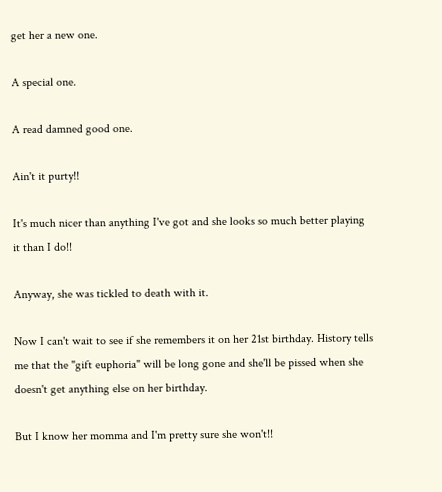get her a new one.

A special one.

A read damned good one.

Ain't it purty!!

It's much nicer than anything I've got and she looks so much better playing it than I do!!

Anyway, she was tickled to death with it.

Now I can't wait to see if she remembers it on her 21st birthday. History tells me that the "gift euphoria" will be long gone and she'll be pissed when she doesn't get anything else on her birthday.

But I know her momma and I'm pretty sure she won't!!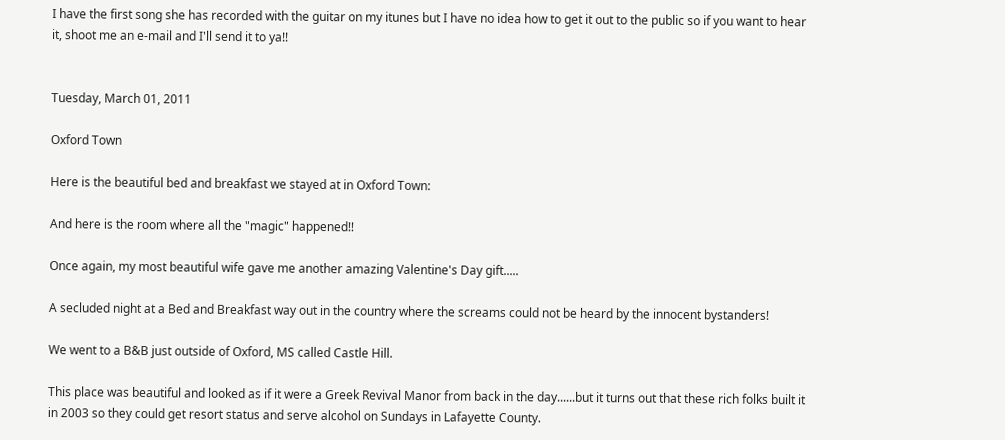I have the first song she has recorded with the guitar on my itunes but I have no idea how to get it out to the public so if you want to hear it, shoot me an e-mail and I'll send it to ya!!


Tuesday, March 01, 2011

Oxford Town

Here is the beautiful bed and breakfast we stayed at in Oxford Town:

And here is the room where all the "magic" happened!!

Once again, my most beautiful wife gave me another amazing Valentine's Day gift.....

A secluded night at a Bed and Breakfast way out in the country where the screams could not be heard by the innocent bystanders!

We went to a B&B just outside of Oxford, MS called Castle Hill.

This place was beautiful and looked as if it were a Greek Revival Manor from back in the day......but it turns out that these rich folks built it in 2003 so they could get resort status and serve alcohol on Sundays in Lafayette County.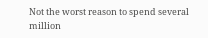Not the worst reason to spend several million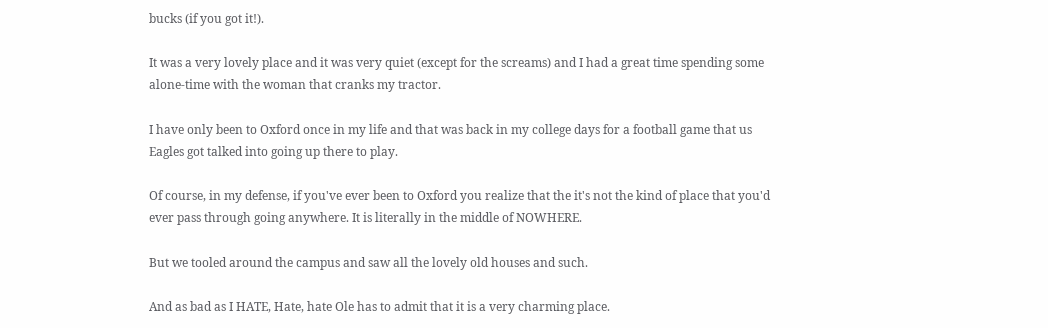bucks (if you got it!).

It was a very lovely place and it was very quiet (except for the screams) and I had a great time spending some alone-time with the woman that cranks my tractor.

I have only been to Oxford once in my life and that was back in my college days for a football game that us Eagles got talked into going up there to play.

Of course, in my defense, if you've ever been to Oxford you realize that the it's not the kind of place that you'd ever pass through going anywhere. It is literally in the middle of NOWHERE.

But we tooled around the campus and saw all the lovely old houses and such.

And as bad as I HATE, Hate, hate Ole has to admit that it is a very charming place.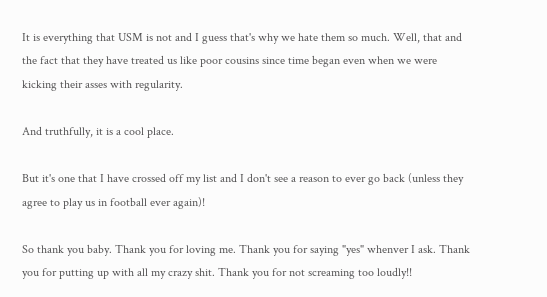It is everything that USM is not and I guess that's why we hate them so much. Well, that and the fact that they have treated us like poor cousins since time began even when we were kicking their asses with regularity.

And truthfully, it is a cool place.

But it's one that I have crossed off my list and I don't see a reason to ever go back (unless they agree to play us in football ever again)!

So thank you baby. Thank you for loving me. Thank you for saying "yes" whenver I ask. Thank you for putting up with all my crazy shit. Thank you for not screaming too loudly!!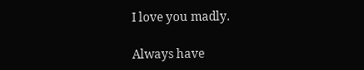I love you madly.

Always have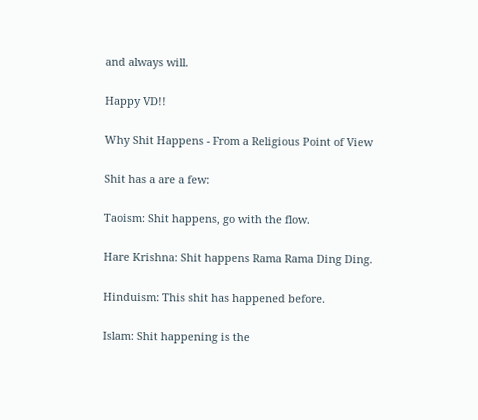and always will.

Happy VD!!

Why Shit Happens - From a Religious Point of View

Shit has a are a few:

Taoism: Shit happens, go with the flow.

Hare Krishna: Shit happens Rama Rama Ding Ding.

Hinduism: This shit has happened before.

Islam: Shit happening is the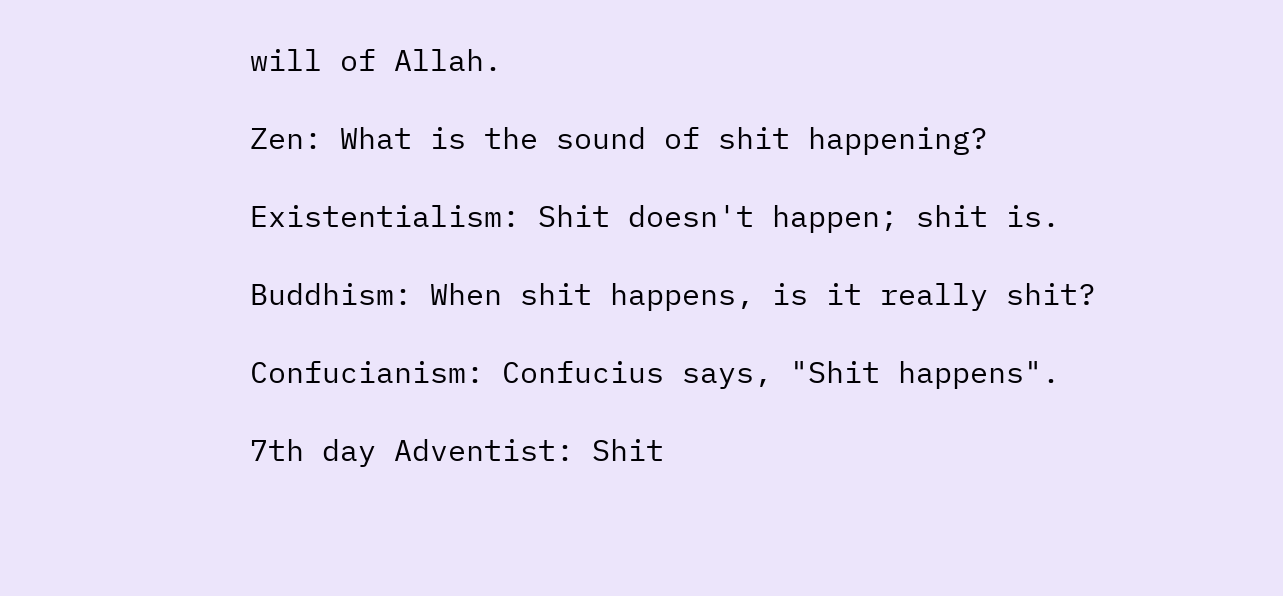will of Allah.

Zen: What is the sound of shit happening?

Existentialism: Shit doesn't happen; shit is.

Buddhism: When shit happens, is it really shit?

Confucianism: Confucius says, "Shit happens".

7th day Adventist: Shit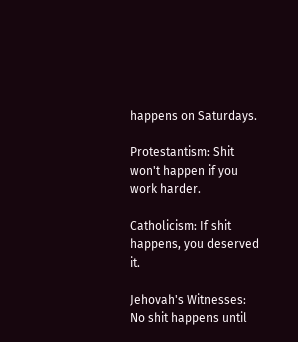happens on Saturdays.

Protestantism: Shit won't happen if you work harder.

Catholicism: If shit happens, you deserved it.

Jehovah's Witnesses: No shit happens until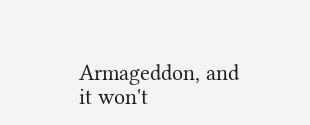Armageddon, and it won't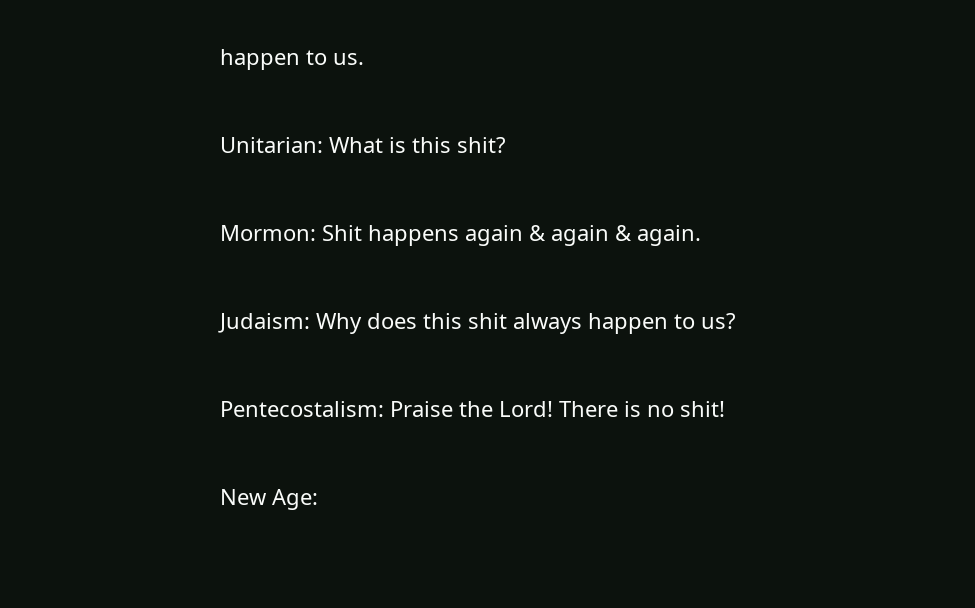happen to us.

Unitarian: What is this shit?

Mormon: Shit happens again & again & again.

Judaism: Why does this shit always happen to us?

Pentecostalism: Praise the Lord! There is no shit!

New Age: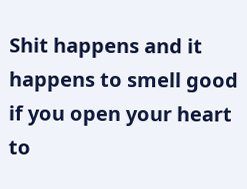Shit happens and it happens to smell good if you open your heart to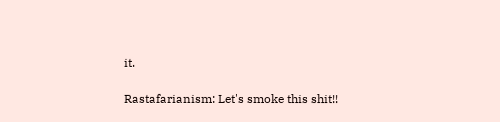it.

Rastafarianism: Let's smoke this shit!!